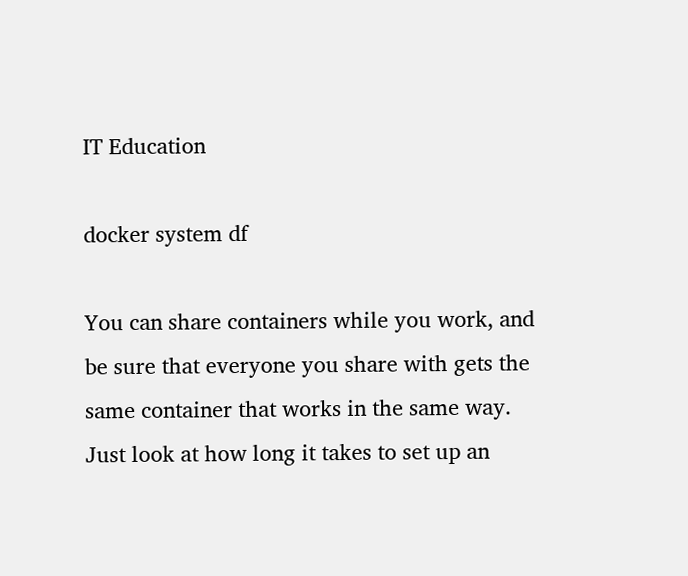IT Education

docker system df

You can share containers while you work, and be sure that everyone you share with gets the same container that works in the same way. Just look at how long it takes to set up an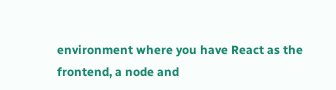environment where you have React as the frontend, a node and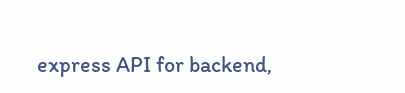express API for backend,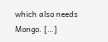which also needs Mongo. […]